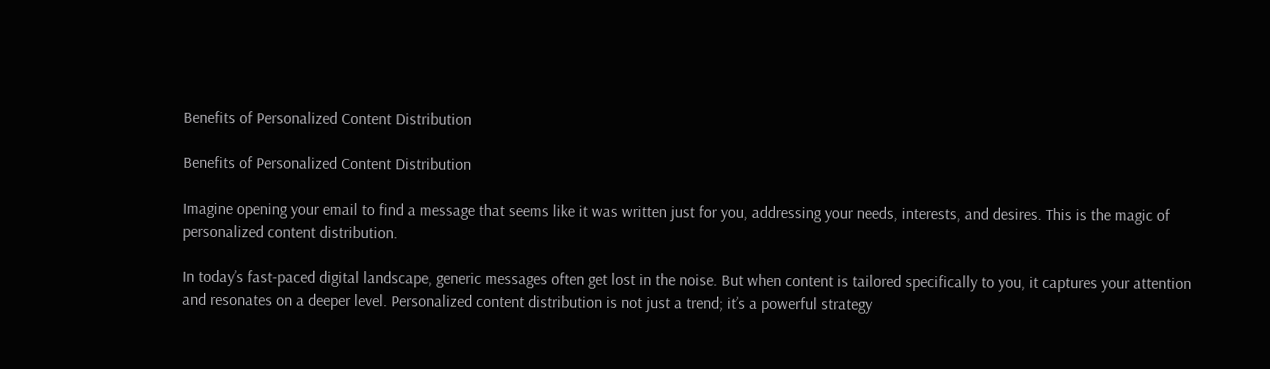Benefits of Personalized Content Distribution

Benefits of Personalized Content Distribution

Imagine opening your email to find a message that seems like it was written just for you, addressing your needs, interests, and desires. This is the magic of personalized content distribution.

In today’s fast-paced digital landscape, generic messages often get lost in the noise. But when content is tailored specifically to you, it captures your attention and resonates on a deeper level. Personalized content distribution is not just a trend; it’s a powerful strategy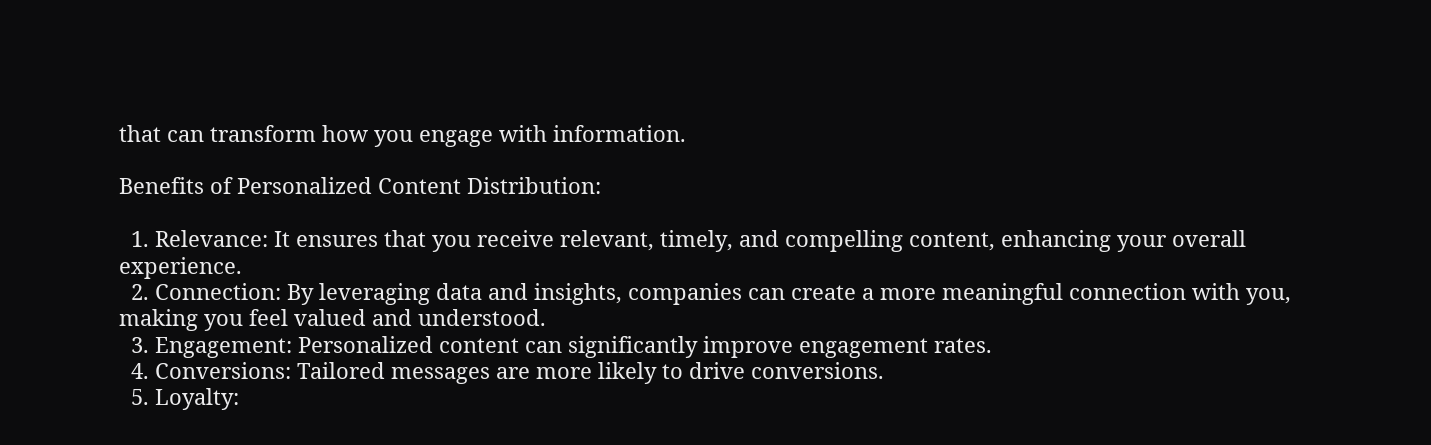that can transform how you engage with information.

Benefits of Personalized Content Distribution:

  1. Relevance: It ensures that you receive relevant, timely, and compelling content, enhancing your overall experience.
  2. Connection: By leveraging data and insights, companies can create a more meaningful connection with you, making you feel valued and understood.
  3. Engagement: Personalized content can significantly improve engagement rates.
  4. Conversions: Tailored messages are more likely to drive conversions.
  5. Loyalty: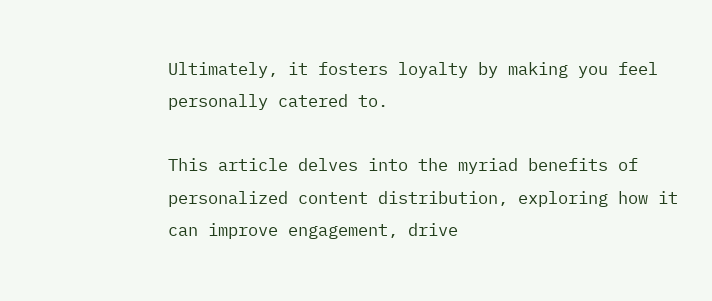Ultimately, it fosters loyalty by making you feel personally catered to.

This article delves into the myriad benefits of personalized content distribution, exploring how it can improve engagement, drive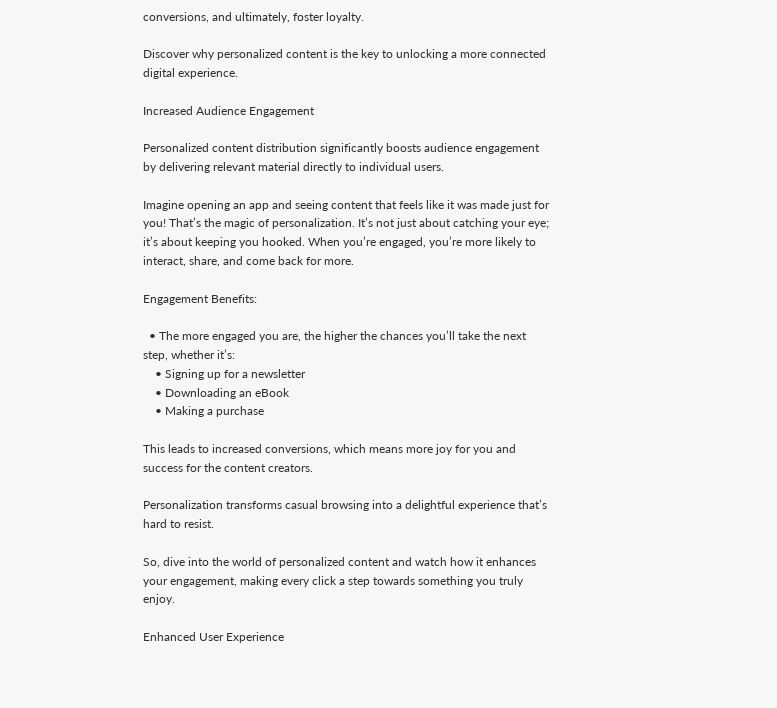conversions, and ultimately, foster loyalty.

Discover why personalized content is the key to unlocking a more connected digital experience.

Increased Audience Engagement

Personalized content distribution significantly boosts audience engagement by delivering relevant material directly to individual users.

Imagine opening an app and seeing content that feels like it was made just for you! That’s the magic of personalization. It’s not just about catching your eye; it’s about keeping you hooked. When you’re engaged, you’re more likely to interact, share, and come back for more.

Engagement Benefits:

  • The more engaged you are, the higher the chances you’ll take the next step, whether it’s:
    • Signing up for a newsletter
    • Downloading an eBook
    • Making a purchase

This leads to increased conversions, which means more joy for you and success for the content creators.

Personalization transforms casual browsing into a delightful experience that’s hard to resist.

So, dive into the world of personalized content and watch how it enhances your engagement, making every click a step towards something you truly enjoy.

Enhanced User Experience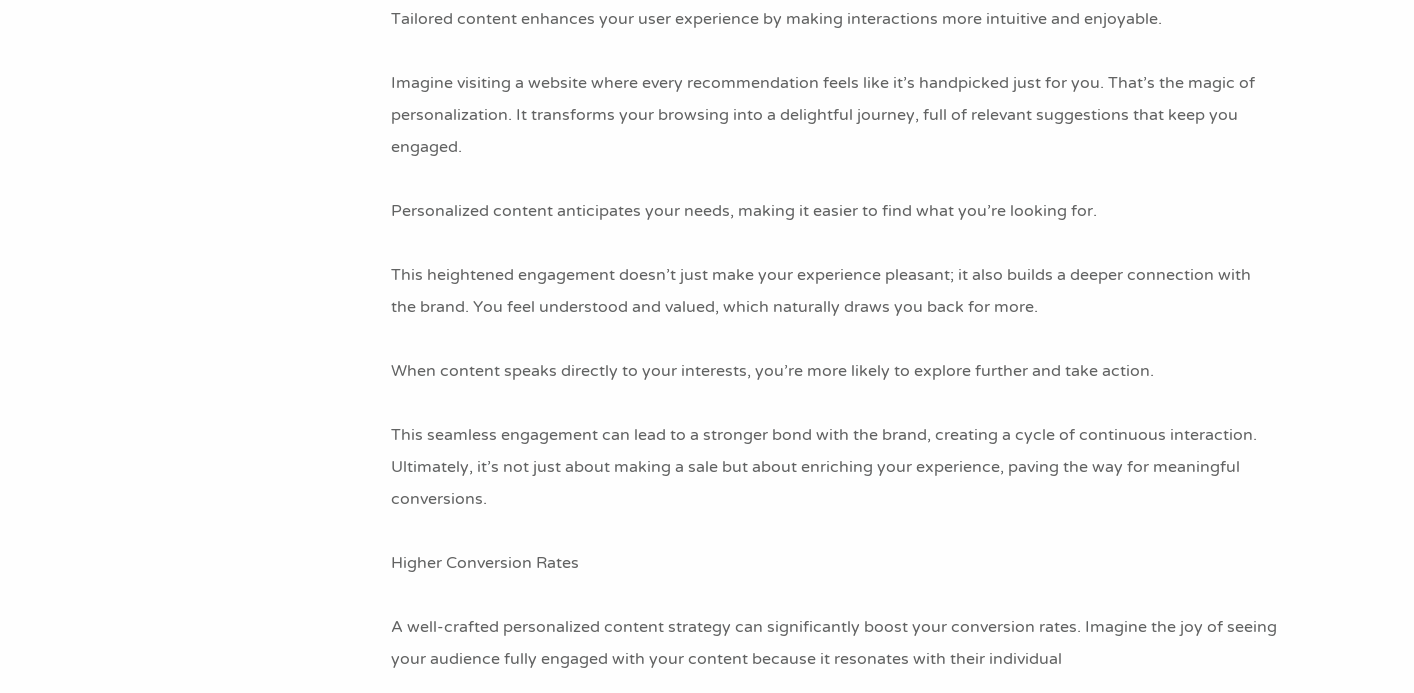Tailored content enhances your user experience by making interactions more intuitive and enjoyable.

Imagine visiting a website where every recommendation feels like it’s handpicked just for you. That’s the magic of personalization. It transforms your browsing into a delightful journey, full of relevant suggestions that keep you engaged.

Personalized content anticipates your needs, making it easier to find what you’re looking for.

This heightened engagement doesn’t just make your experience pleasant; it also builds a deeper connection with the brand. You feel understood and valued, which naturally draws you back for more.

When content speaks directly to your interests, you’re more likely to explore further and take action.

This seamless engagement can lead to a stronger bond with the brand, creating a cycle of continuous interaction. Ultimately, it’s not just about making a sale but about enriching your experience, paving the way for meaningful conversions.

Higher Conversion Rates

A well-crafted personalized content strategy can significantly boost your conversion rates. Imagine the joy of seeing your audience fully engaged with your content because it resonates with their individual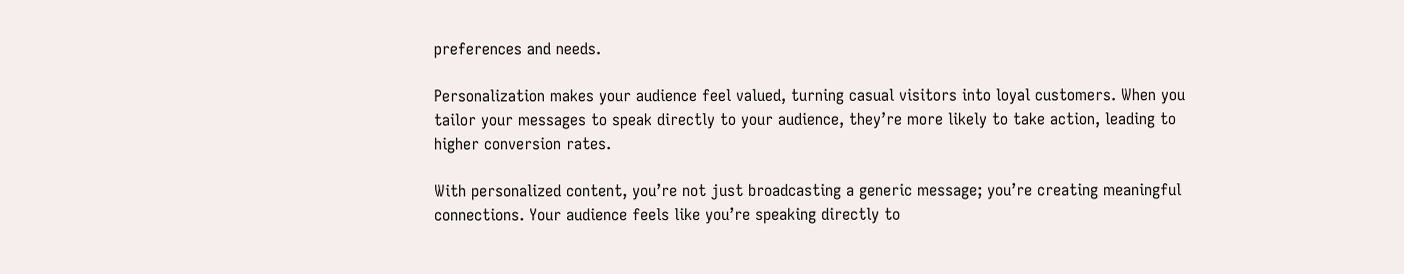preferences and needs.

Personalization makes your audience feel valued, turning casual visitors into loyal customers. When you tailor your messages to speak directly to your audience, they’re more likely to take action, leading to higher conversion rates.

With personalized content, you’re not just broadcasting a generic message; you’re creating meaningful connections. Your audience feels like you’re speaking directly to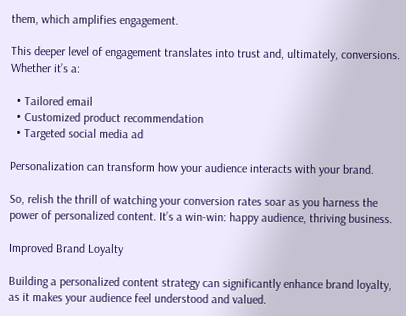them, which amplifies engagement.

This deeper level of engagement translates into trust and, ultimately, conversions. Whether it’s a:

  • Tailored email
  • Customized product recommendation
  • Targeted social media ad

Personalization can transform how your audience interacts with your brand.

So, relish the thrill of watching your conversion rates soar as you harness the power of personalized content. It’s a win-win: happy audience, thriving business.

Improved Brand Loyalty

Building a personalized content strategy can significantly enhance brand loyalty, as it makes your audience feel understood and valued.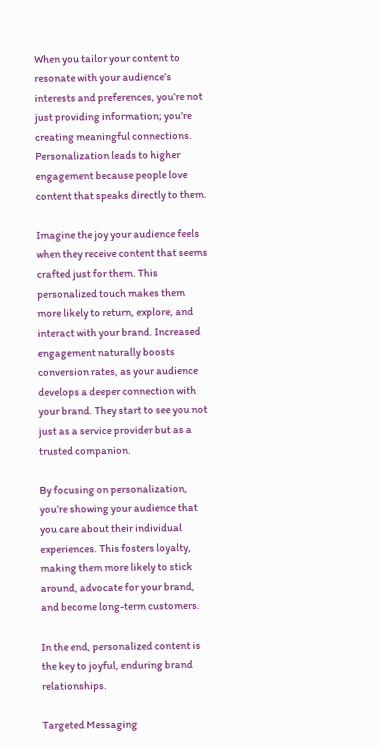When you tailor your content to resonate with your audience’s interests and preferences, you’re not just providing information; you’re creating meaningful connections. Personalization leads to higher engagement because people love content that speaks directly to them.

Imagine the joy your audience feels when they receive content that seems crafted just for them. This personalized touch makes them more likely to return, explore, and interact with your brand. Increased engagement naturally boosts conversion rates, as your audience develops a deeper connection with your brand. They start to see you not just as a service provider but as a trusted companion.

By focusing on personalization, you’re showing your audience that you care about their individual experiences. This fosters loyalty, making them more likely to stick around, advocate for your brand, and become long-term customers.

In the end, personalized content is the key to joyful, enduring brand relationships.

Targeted Messaging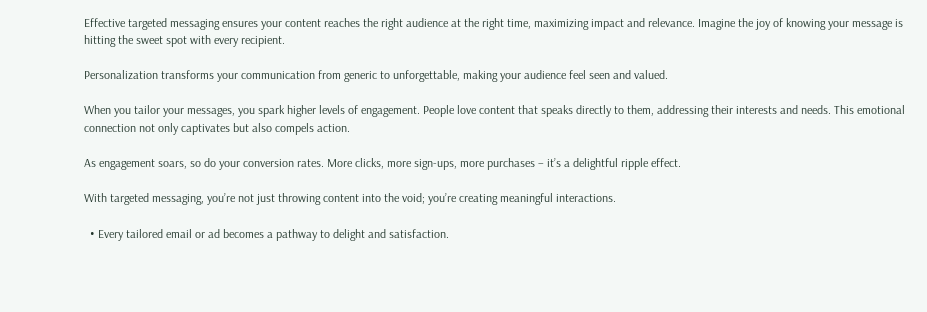Effective targeted messaging ensures your content reaches the right audience at the right time, maximizing impact and relevance. Imagine the joy of knowing your message is hitting the sweet spot with every recipient.

Personalization transforms your communication from generic to unforgettable, making your audience feel seen and valued.

When you tailor your messages, you spark higher levels of engagement. People love content that speaks directly to them, addressing their interests and needs. This emotional connection not only captivates but also compels action.

As engagement soars, so do your conversion rates. More clicks, more sign-ups, more purchases – it’s a delightful ripple effect.

With targeted messaging, you’re not just throwing content into the void; you’re creating meaningful interactions.

  • Every tailored email or ad becomes a pathway to delight and satisfaction.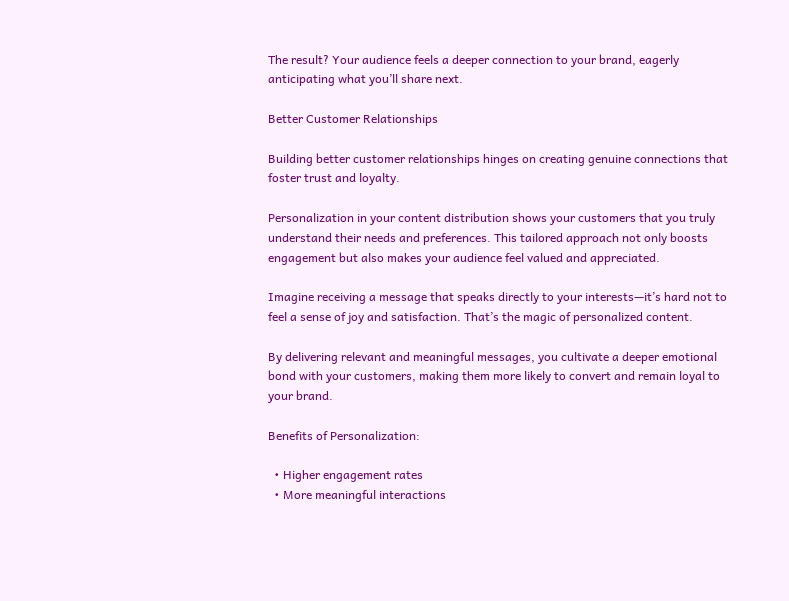The result? Your audience feels a deeper connection to your brand, eagerly anticipating what you’ll share next.

Better Customer Relationships

Building better customer relationships hinges on creating genuine connections that foster trust and loyalty.

Personalization in your content distribution shows your customers that you truly understand their needs and preferences. This tailored approach not only boosts engagement but also makes your audience feel valued and appreciated.

Imagine receiving a message that speaks directly to your interests—it’s hard not to feel a sense of joy and satisfaction. That’s the magic of personalized content.

By delivering relevant and meaningful messages, you cultivate a deeper emotional bond with your customers, making them more likely to convert and remain loyal to your brand.

Benefits of Personalization:

  • Higher engagement rates
  • More meaningful interactions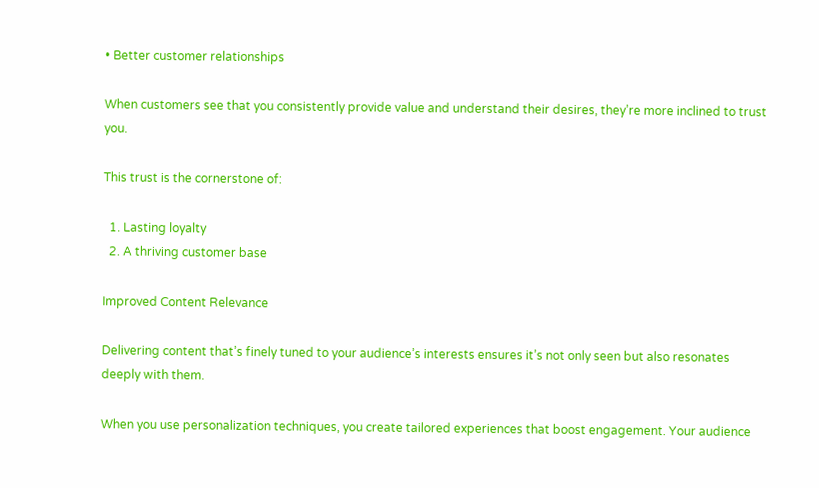• Better customer relationships

When customers see that you consistently provide value and understand their desires, they’re more inclined to trust you.

This trust is the cornerstone of:

  1. Lasting loyalty
  2. A thriving customer base

Improved Content Relevance

Delivering content that’s finely tuned to your audience’s interests ensures it’s not only seen but also resonates deeply with them.

When you use personalization techniques, you create tailored experiences that boost engagement. Your audience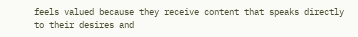feels valued because they receive content that speaks directly to their desires and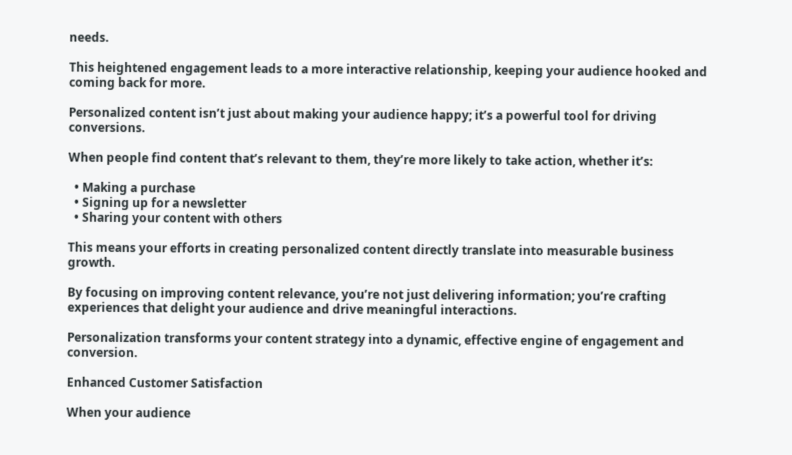needs.

This heightened engagement leads to a more interactive relationship, keeping your audience hooked and coming back for more.

Personalized content isn’t just about making your audience happy; it’s a powerful tool for driving conversions.

When people find content that’s relevant to them, they’re more likely to take action, whether it’s:

  • Making a purchase
  • Signing up for a newsletter
  • Sharing your content with others

This means your efforts in creating personalized content directly translate into measurable business growth.

By focusing on improving content relevance, you’re not just delivering information; you’re crafting experiences that delight your audience and drive meaningful interactions.

Personalization transforms your content strategy into a dynamic, effective engine of engagement and conversion.

Enhanced Customer Satisfaction

When your audience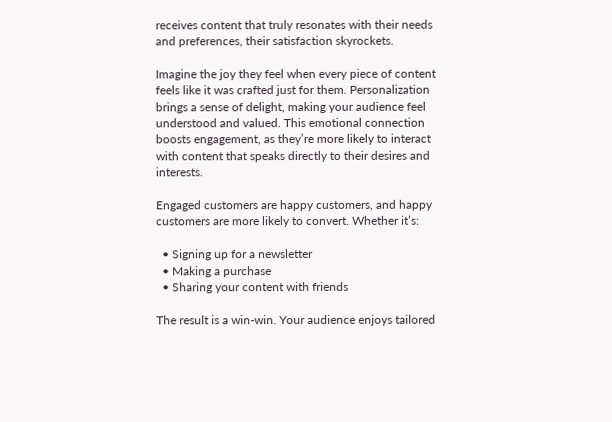receives content that truly resonates with their needs and preferences, their satisfaction skyrockets.

Imagine the joy they feel when every piece of content feels like it was crafted just for them. Personalization brings a sense of delight, making your audience feel understood and valued. This emotional connection boosts engagement, as they’re more likely to interact with content that speaks directly to their desires and interests.

Engaged customers are happy customers, and happy customers are more likely to convert. Whether it’s:

  • Signing up for a newsletter
  • Making a purchase
  • Sharing your content with friends

The result is a win-win. Your audience enjoys tailored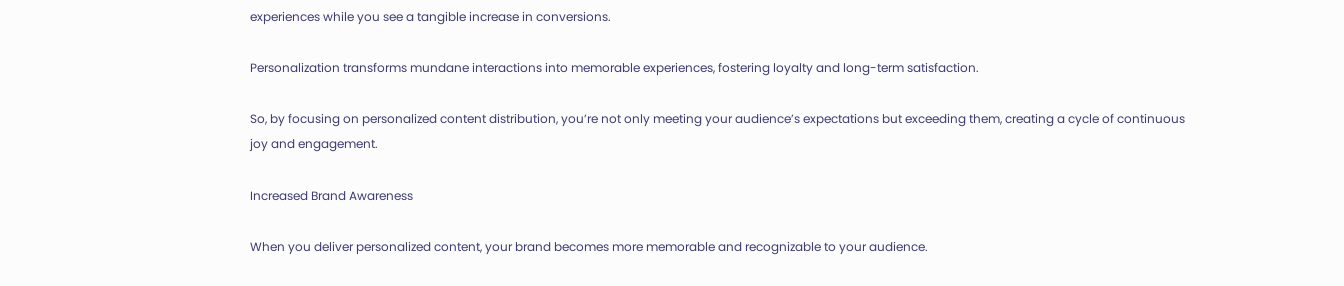experiences while you see a tangible increase in conversions.

Personalization transforms mundane interactions into memorable experiences, fostering loyalty and long-term satisfaction.

So, by focusing on personalized content distribution, you’re not only meeting your audience’s expectations but exceeding them, creating a cycle of continuous joy and engagement.

Increased Brand Awareness

When you deliver personalized content, your brand becomes more memorable and recognizable to your audience.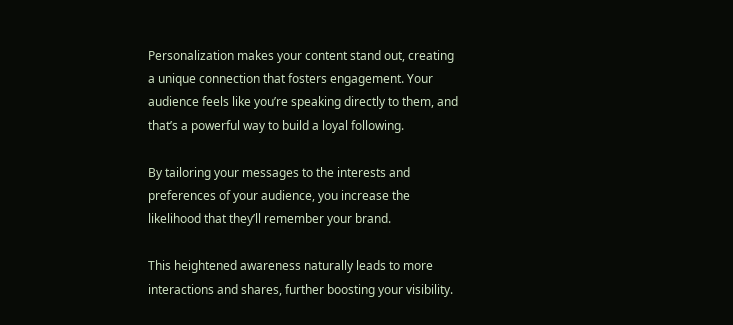Personalization makes your content stand out, creating a unique connection that fosters engagement. Your audience feels like you’re speaking directly to them, and that’s a powerful way to build a loyal following.

By tailoring your messages to the interests and preferences of your audience, you increase the likelihood that they’ll remember your brand.

This heightened awareness naturally leads to more interactions and shares, further boosting your visibility.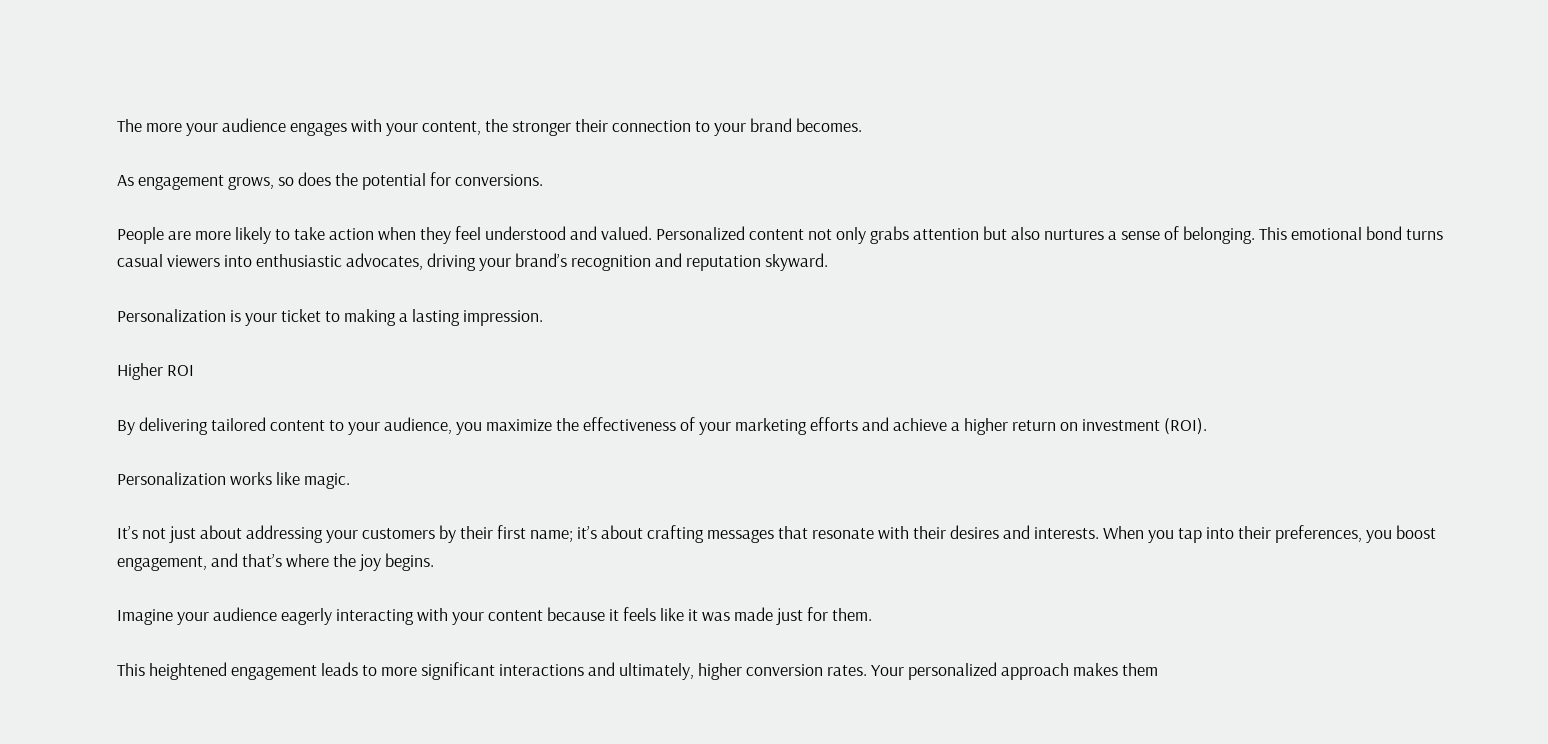The more your audience engages with your content, the stronger their connection to your brand becomes.

As engagement grows, so does the potential for conversions.

People are more likely to take action when they feel understood and valued. Personalized content not only grabs attention but also nurtures a sense of belonging. This emotional bond turns casual viewers into enthusiastic advocates, driving your brand’s recognition and reputation skyward.

Personalization is your ticket to making a lasting impression.

Higher ROI

By delivering tailored content to your audience, you maximize the effectiveness of your marketing efforts and achieve a higher return on investment (ROI).

Personalization works like magic.

It’s not just about addressing your customers by their first name; it’s about crafting messages that resonate with their desires and interests. When you tap into their preferences, you boost engagement, and that’s where the joy begins.

Imagine your audience eagerly interacting with your content because it feels like it was made just for them.

This heightened engagement leads to more significant interactions and ultimately, higher conversion rates. Your personalized approach makes them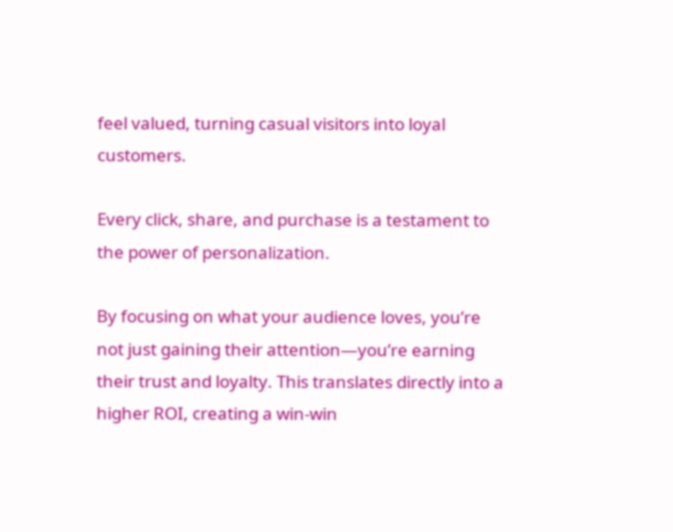feel valued, turning casual visitors into loyal customers.

Every click, share, and purchase is a testament to the power of personalization.

By focusing on what your audience loves, you’re not just gaining their attention—you’re earning their trust and loyalty. This translates directly into a higher ROI, creating a win-win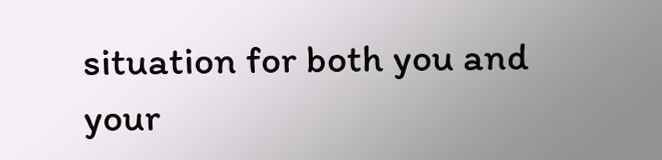situation for both you and your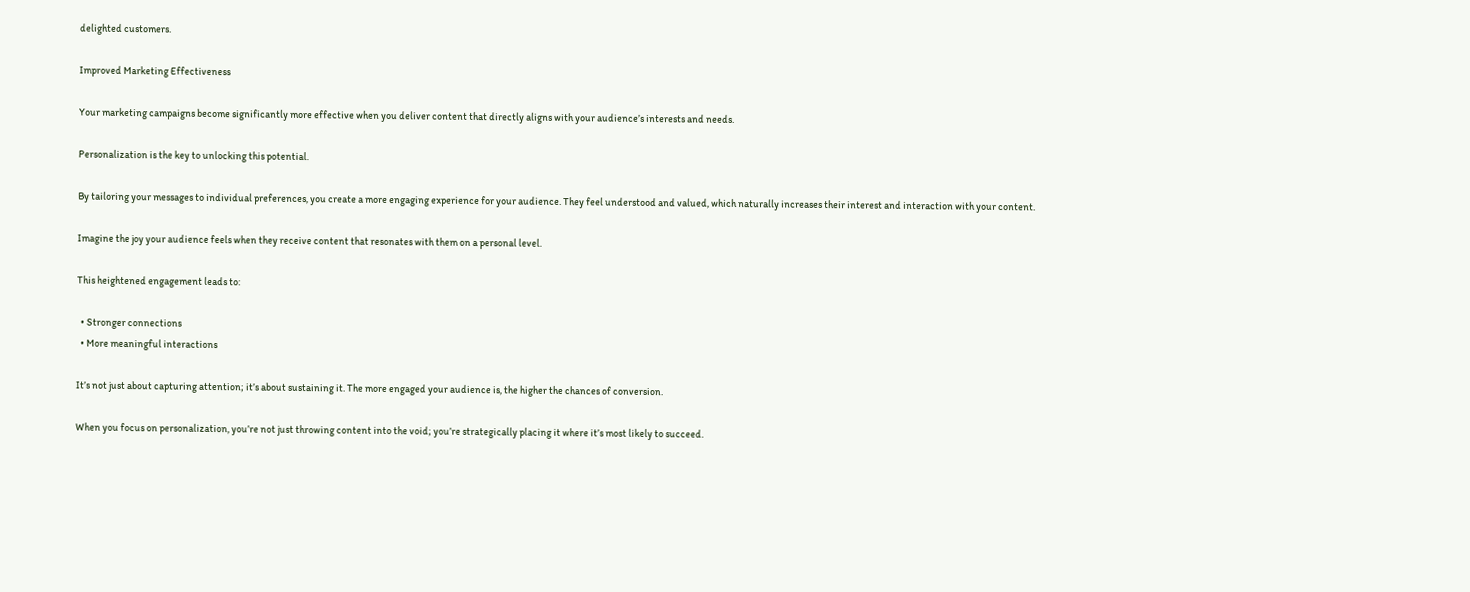delighted customers.

Improved Marketing Effectiveness

Your marketing campaigns become significantly more effective when you deliver content that directly aligns with your audience’s interests and needs.

Personalization is the key to unlocking this potential.

By tailoring your messages to individual preferences, you create a more engaging experience for your audience. They feel understood and valued, which naturally increases their interest and interaction with your content.

Imagine the joy your audience feels when they receive content that resonates with them on a personal level.

This heightened engagement leads to:

  • Stronger connections
  • More meaningful interactions

It’s not just about capturing attention; it’s about sustaining it. The more engaged your audience is, the higher the chances of conversion.

When you focus on personalization, you’re not just throwing content into the void; you’re strategically placing it where it’s most likely to succeed.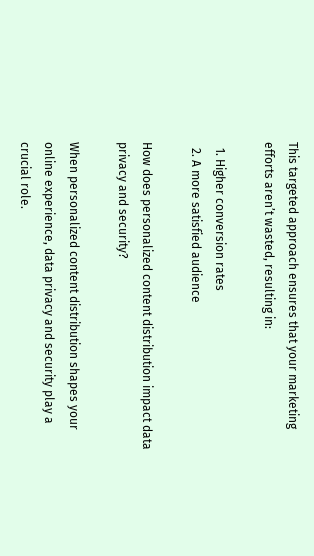This targeted approach ensures that your marketing efforts aren’t wasted, resulting in:

  1. Higher conversion rates
  2. A more satisfied audience

How does personalized content distribution impact data privacy and security?

When personalized content distribution shapes your online experience, data privacy and security play a crucial role.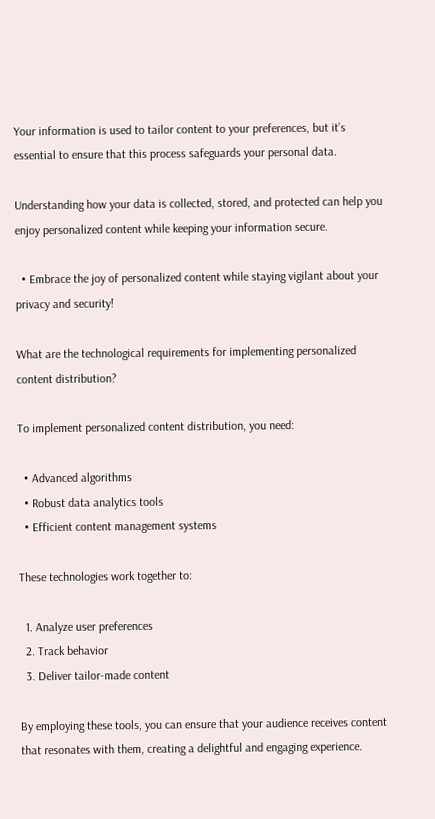Your information is used to tailor content to your preferences, but it’s essential to ensure that this process safeguards your personal data.

Understanding how your data is collected, stored, and protected can help you enjoy personalized content while keeping your information secure.

  • Embrace the joy of personalized content while staying vigilant about your privacy and security!

What are the technological requirements for implementing personalized content distribution?

To implement personalized content distribution, you need:

  • Advanced algorithms
  • Robust data analytics tools
  • Efficient content management systems

These technologies work together to:

  1. Analyze user preferences
  2. Track behavior
  3. Deliver tailor-made content

By employing these tools, you can ensure that your audience receives content that resonates with them, creating a delightful and engaging experience.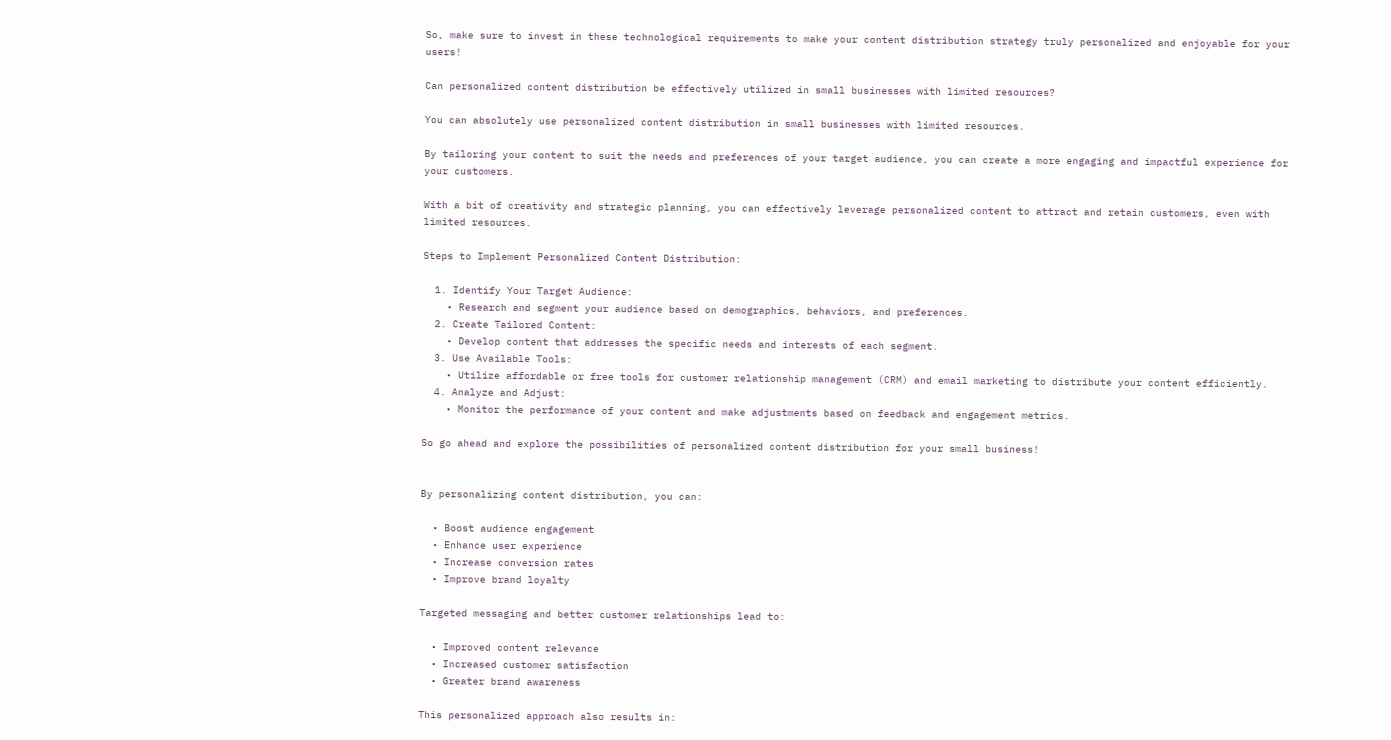So, make sure to invest in these technological requirements to make your content distribution strategy truly personalized and enjoyable for your users!

Can personalized content distribution be effectively utilized in small businesses with limited resources?

You can absolutely use personalized content distribution in small businesses with limited resources.

By tailoring your content to suit the needs and preferences of your target audience, you can create a more engaging and impactful experience for your customers.

With a bit of creativity and strategic planning, you can effectively leverage personalized content to attract and retain customers, even with limited resources.

Steps to Implement Personalized Content Distribution:

  1. Identify Your Target Audience:
    • Research and segment your audience based on demographics, behaviors, and preferences.
  2. Create Tailored Content:
    • Develop content that addresses the specific needs and interests of each segment.
  3. Use Available Tools:
    • Utilize affordable or free tools for customer relationship management (CRM) and email marketing to distribute your content efficiently.
  4. Analyze and Adjust:
    • Monitor the performance of your content and make adjustments based on feedback and engagement metrics.

So go ahead and explore the possibilities of personalized content distribution for your small business!


By personalizing content distribution, you can:

  • Boost audience engagement
  • Enhance user experience
  • Increase conversion rates
  • Improve brand loyalty

Targeted messaging and better customer relationships lead to:

  • Improved content relevance
  • Increased customer satisfaction
  • Greater brand awareness

This personalized approach also results in: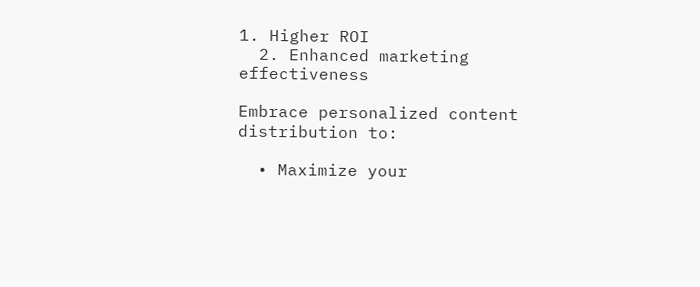1. Higher ROI
  2. Enhanced marketing effectiveness

Embrace personalized content distribution to:

  • Maximize your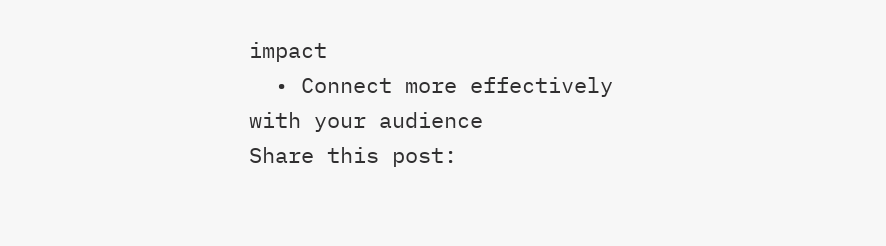impact
  • Connect more effectively with your audience
Share this post: